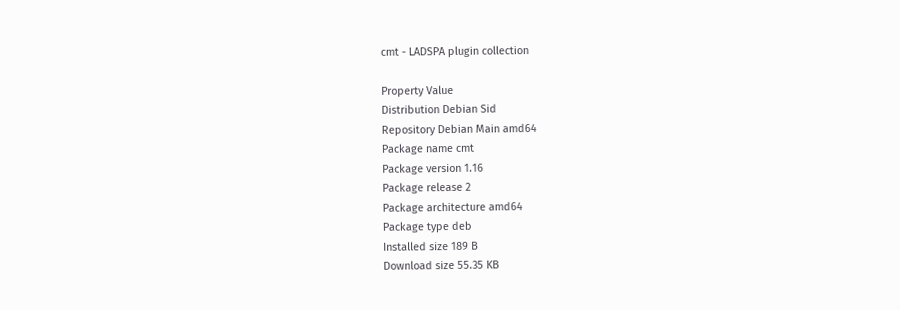cmt - LADSPA plugin collection

Property Value
Distribution Debian Sid
Repository Debian Main amd64
Package name cmt
Package version 1.16
Package release 2
Package architecture amd64
Package type deb
Installed size 189 B
Download size 55.35 KB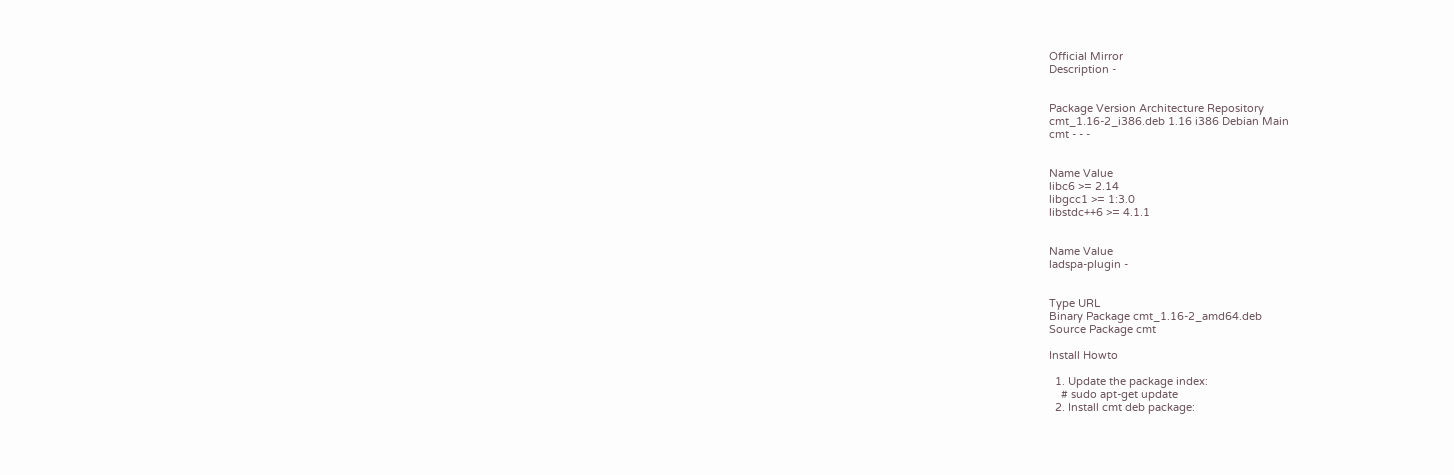Official Mirror
Description -


Package Version Architecture Repository
cmt_1.16-2_i386.deb 1.16 i386 Debian Main
cmt - - -


Name Value
libc6 >= 2.14
libgcc1 >= 1:3.0
libstdc++6 >= 4.1.1


Name Value
ladspa-plugin -


Type URL
Binary Package cmt_1.16-2_amd64.deb
Source Package cmt

Install Howto

  1. Update the package index:
    # sudo apt-get update
  2. Install cmt deb package: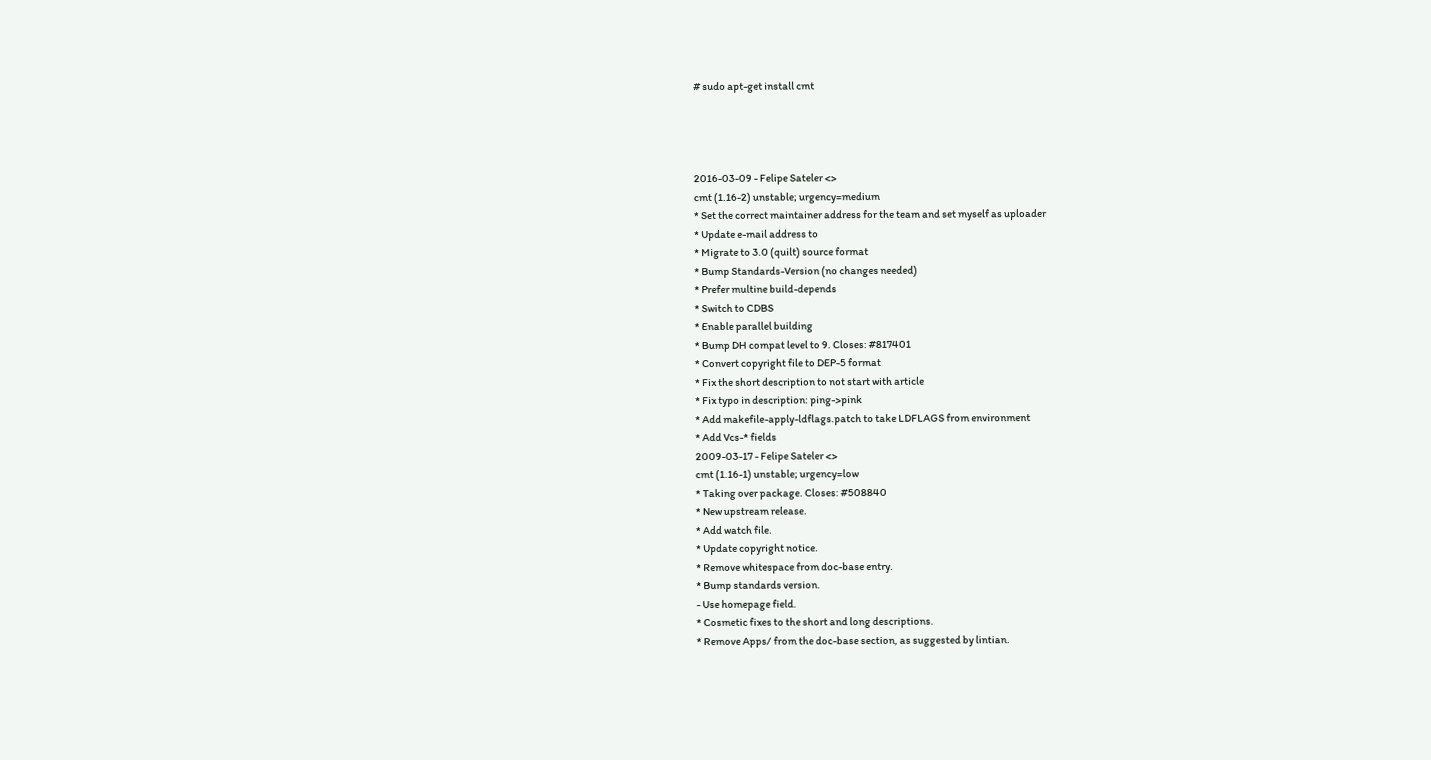# sudo apt-get install cmt




2016-03-09 - Felipe Sateler <>
cmt (1.16-2) unstable; urgency=medium
* Set the correct maintainer address for the team and set myself as uploader
* Update e-mail address to
* Migrate to 3.0 (quilt) source format
* Bump Standards-Version (no changes needed)
* Prefer multine build-depends
* Switch to CDBS
* Enable parallel building
* Bump DH compat level to 9. Closes: #817401
* Convert copyright file to DEP-5 format
* Fix the short description to not start with article
* Fix typo in description: ping->pink
* Add makefile-apply-ldflags.patch to take LDFLAGS from environment
* Add Vcs-* fields
2009-03-17 - Felipe Sateler <>
cmt (1.16-1) unstable; urgency=low
* Taking over package. Closes: #508840
* New upstream release.
* Add watch file.
* Update copyright notice.
* Remove whitespace from doc-base entry.
* Bump standards version.
- Use homepage field.
* Cosmetic fixes to the short and long descriptions.
* Remove Apps/ from the doc-base section, as suggested by lintian.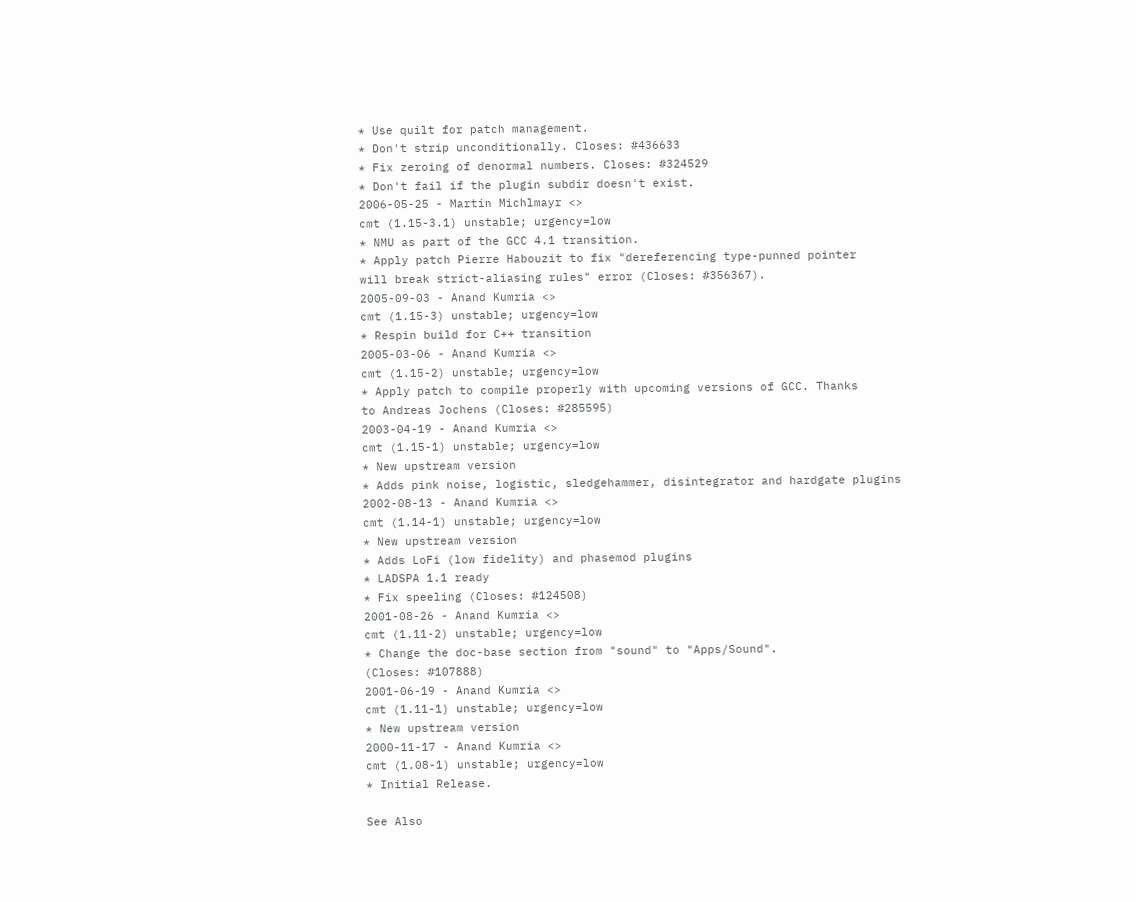* Use quilt for patch management.
* Don't strip unconditionally. Closes: #436633
* Fix zeroing of denormal numbers. Closes: #324529
* Don't fail if the plugin subdir doesn't exist.
2006-05-25 - Martin Michlmayr <>
cmt (1.15-3.1) unstable; urgency=low
* NMU as part of the GCC 4.1 transition.
* Apply patch Pierre Habouzit to fix "dereferencing type-punned pointer
will break strict-aliasing rules" error (Closes: #356367).
2005-09-03 - Anand Kumria <>
cmt (1.15-3) unstable; urgency=low
* Respin build for C++ transition
2005-03-06 - Anand Kumria <>
cmt (1.15-2) unstable; urgency=low
* Apply patch to compile properly with upcoming versions of GCC. Thanks
to Andreas Jochens (Closes: #285595)
2003-04-19 - Anand Kumria <>
cmt (1.15-1) unstable; urgency=low
* New upstream version
* Adds pink noise, logistic, sledgehammer, disintegrator and hardgate plugins
2002-08-13 - Anand Kumria <>
cmt (1.14-1) unstable; urgency=low
* New upstream version
* Adds LoFi (low fidelity) and phasemod plugins
* LADSPA 1.1 ready
* Fix speeling (Closes: #124508)
2001-08-26 - Anand Kumria <>
cmt (1.11-2) unstable; urgency=low
* Change the doc-base section from "sound" to "Apps/Sound".
(Closes: #107888)
2001-06-19 - Anand Kumria <>
cmt (1.11-1) unstable; urgency=low
* New upstream version
2000-11-17 - Anand Kumria <>
cmt (1.08-1) unstable; urgency=low
* Initial Release.

See Also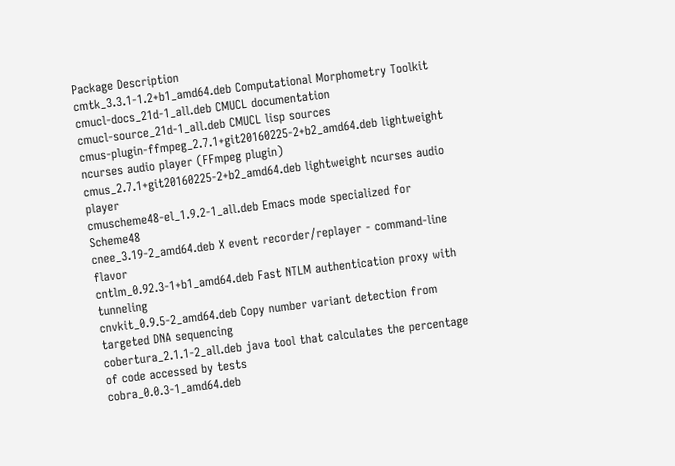Package Description
cmtk_3.3.1-1.2+b1_amd64.deb Computational Morphometry Toolkit
cmucl-docs_21d-1_all.deb CMUCL documentation
cmucl-source_21d-1_all.deb CMUCL lisp sources
cmus-plugin-ffmpeg_2.7.1+git20160225-2+b2_amd64.deb lightweight ncurses audio player (FFmpeg plugin)
cmus_2.7.1+git20160225-2+b2_amd64.deb lightweight ncurses audio player
cmuscheme48-el_1.9.2-1_all.deb Emacs mode specialized for Scheme48
cnee_3.19-2_amd64.deb X event recorder/replayer - command-line flavor
cntlm_0.92.3-1+b1_amd64.deb Fast NTLM authentication proxy with tunneling
cnvkit_0.9.5-2_amd64.deb Copy number variant detection from targeted DNA sequencing
cobertura_2.1.1-2_all.deb java tool that calculates the percentage of code accessed by tests
cobra_0.0.3-1_amd64.deb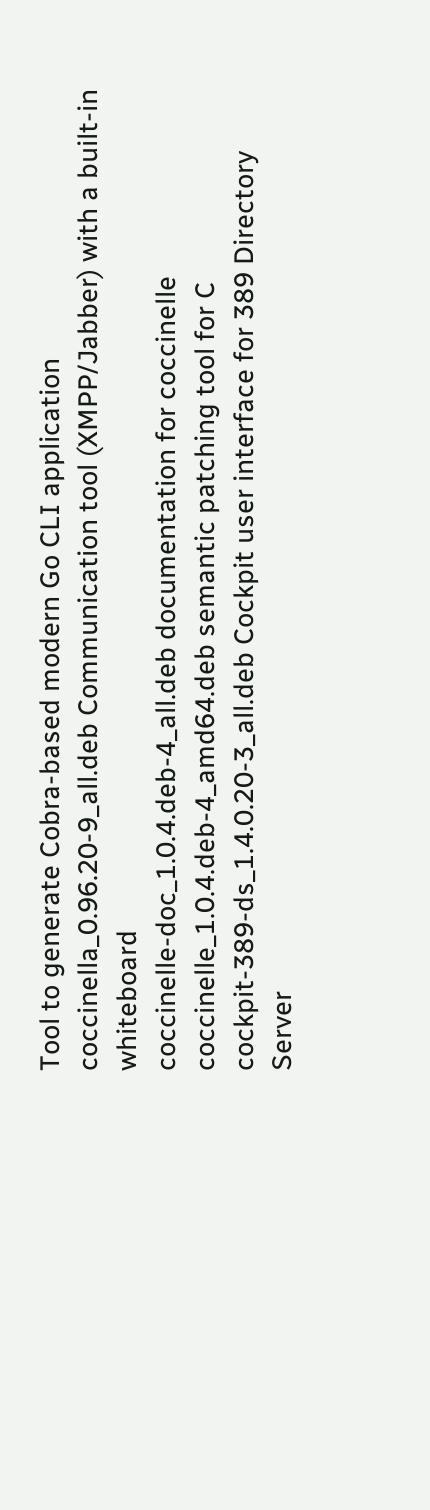Tool to generate Cobra-based modern Go CLI application
coccinella_0.96.20-9_all.deb Communication tool (XMPP/Jabber) with a built-in whiteboard
coccinelle-doc_1.0.4.deb-4_all.deb documentation for coccinelle
coccinelle_1.0.4.deb-4_amd64.deb semantic patching tool for C
cockpit-389-ds_1.4.0.20-3_all.deb Cockpit user interface for 389 Directory Server